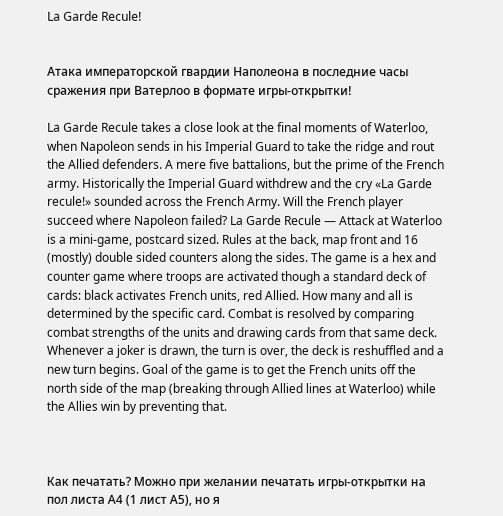La Garde Recule!


Атака императорской гвардии Наполеона в последние часы сражения при Ватерлоо в формате игры-открытки!

La Garde Recule takes a close look at the final moments of Waterloo, when Napoleon sends in his Imperial Guard to take the ridge and rout the Allied defenders. A mere five battalions, but the prime of the French army. Historically the Imperial Guard withdrew and the cry «La Garde recule!» sounded across the French Army. Will the French player succeed where Napoleon failed? La Garde Recule — Attack at Waterloo is a mini-game, postcard sized. Rules at the back, map front and 16 (mostly) double sided counters along the sides. The game is a hex and counter game where troops are activated though a standard deck of cards: black activates French units, red Allied. How many and all is determined by the specific card. Combat is resolved by comparing combat strengths of the units and drawing cards from that same deck. Whenever a joker is drawn, the turn is over, the deck is reshuffled and a new turn begins. Goal of the game is to get the French units off the north side of the map (breaking through Allied lines at Waterloo) while the Allies win by preventing that.



Как печатать? Можно при желании печатать игры-открытки на пол листа А4 (1 лист А5), но я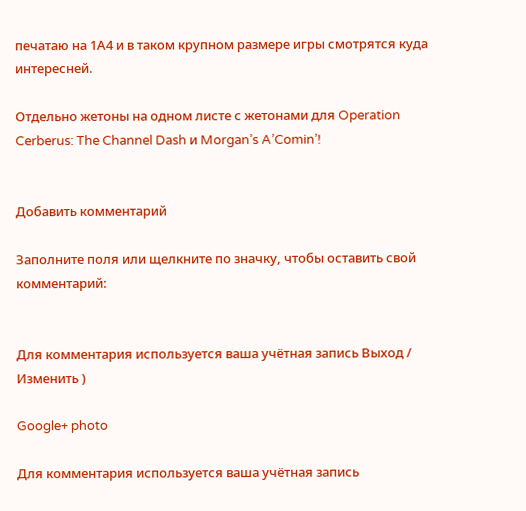печатаю на 1А4 и в таком крупном размере игры смотрятся куда интересней.

Отдельно жетоны на одном листе с жетонами для Operation Cerberus: The Channel Dash и Morgan’s A’Comin’!


Добавить комментарий

Заполните поля или щелкните по значку, чтобы оставить свой комментарий:


Для комментария используется ваша учётная запись Выход /  Изменить )

Google+ photo

Для комментария используется ваша учётная запись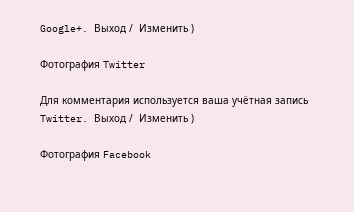Google+. Выход /  Изменить )

Фотография Twitter

Для комментария используется ваша учётная запись Twitter. Выход /  Изменить )

Фотография Facebook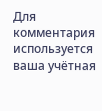Для комментария используется ваша учётная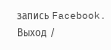запись Facebook. Выход /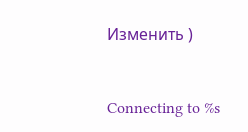Изменить )


Connecting to %s